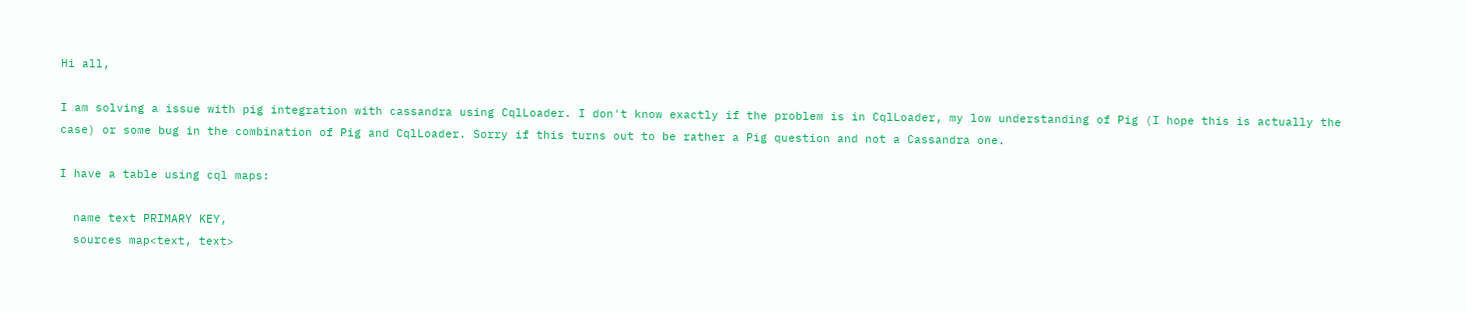Hi all,

I am solving a issue with pig integration with cassandra using CqlLoader. I don't know exactly if the problem is in CqlLoader, my low understanding of Pig (I hope this is actually the case) or some bug in the combination of Pig and CqlLoader. Sorry if this turns out to be rather a Pig question and not a Cassandra one.

I have a table using cql maps:

  name text PRIMARY KEY,
  sources map<text, text>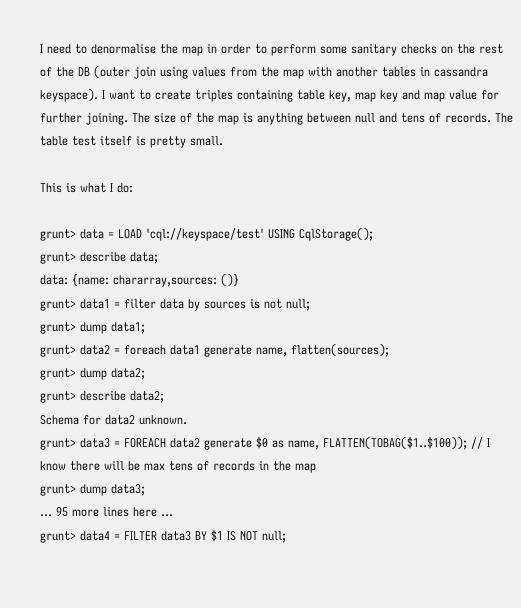I need to denormalise the map in order to perform some sanitary checks on the rest of the DB (outer join using values from the map with another tables in cassandra keyspace). I want to create triples containing table key, map key and map value for further joining. The size of the map is anything between null and tens of records. The table test itself is pretty small.

This is what I do:

grunt> data = LOAD 'cql://keyspace/test' USING CqlStorage();
grunt> describe data;
data: {name: chararray,sources: ()}
grunt> data1 = filter data by sources is not null;
grunt> dump data1;
grunt> data2 = foreach data1 generate name, flatten(sources);
grunt> dump data2;
grunt> describe data2;
Schema for data2 unknown.
grunt> data3 = FOREACH data2 generate $0 as name, FLATTEN(TOBAG($1..$100)); // I know there will be max tens of records in the map
grunt> dump data3;
... 95 more lines here ...
grunt> data4 = FILTER data3 BY $1 IS NOT null;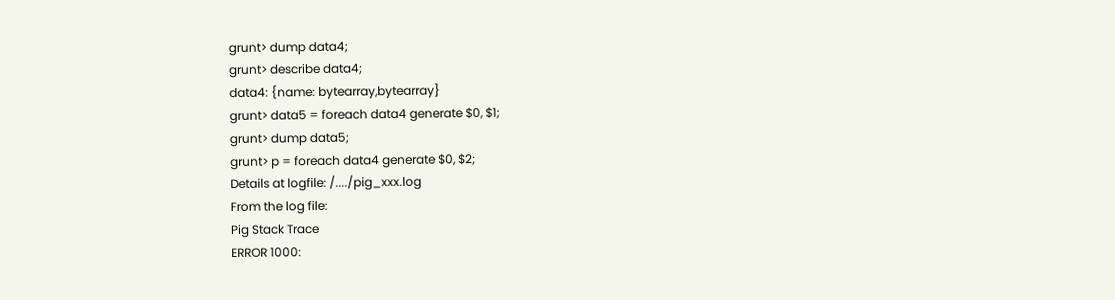grunt> dump data4;
grunt> describe data4;
data4: {name: bytearray,bytearray}
grunt> data5 = foreach data4 generate $0, $1;
grunt> dump data5;
grunt> p = foreach data4 generate $0, $2;
Details at logfile: /..../pig_xxx.log
From the log file:
Pig Stack Trace
ERROR 1000: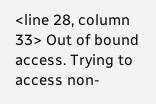<line 28, column 33> Out of bound access. Trying to access non-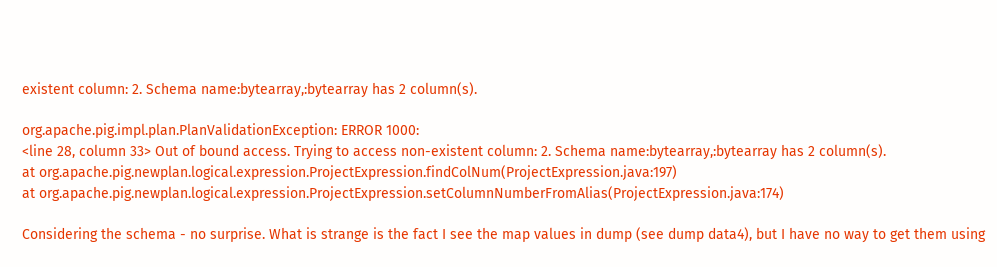existent column: 2. Schema name:bytearray,:bytearray has 2 column(s).

org.apache.pig.impl.plan.PlanValidationException: ERROR 1000:
<line 28, column 33> Out of bound access. Trying to access non-existent column: 2. Schema name:bytearray,:bytearray has 2 column(s).
at org.apache.pig.newplan.logical.expression.ProjectExpression.findColNum(ProjectExpression.java:197)
at org.apache.pig.newplan.logical.expression.ProjectExpression.setColumnNumberFromAlias(ProjectExpression.java:174)

Considering the schema - no surprise. What is strange is the fact I see the map values in dump (see dump data4), but I have no way to get them using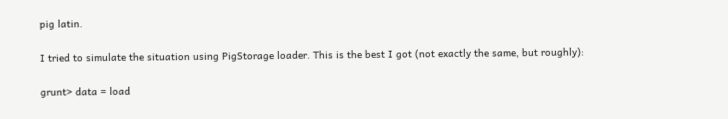pig latin.

I tried to simulate the situation using PigStorage loader. This is the best I got (not exactly the same, but roughly):

grunt> data = load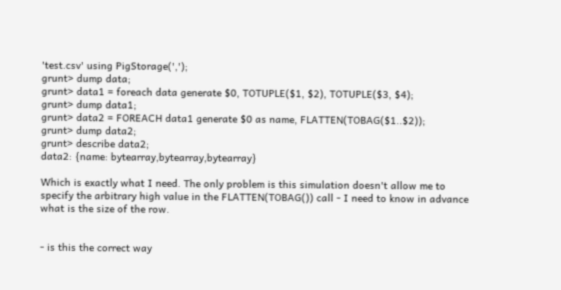'test.csv' using PigStorage(',');
grunt> dump data;
grunt> data1 = foreach data generate $0, TOTUPLE($1, $2), TOTUPLE($3, $4);
grunt> dump data1;
grunt> data2 = FOREACH data1 generate $0 as name, FLATTEN(TOBAG($1..$2));
grunt> dump data2;
grunt> describe data2;
data2: {name: bytearray,bytearray,bytearray}

Which is exactly what I need. The only problem is this simulation doesn't allow me to specify the arbitrary high value in the FLATTEN(TOBAG()) call - I need to know in advance what is the size of the row.


- is this the correct way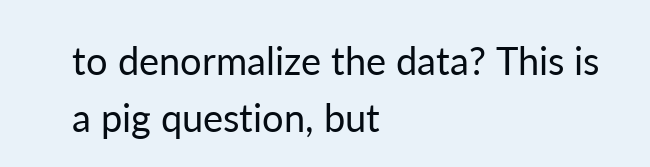to denormalize the data? This is a pig question, but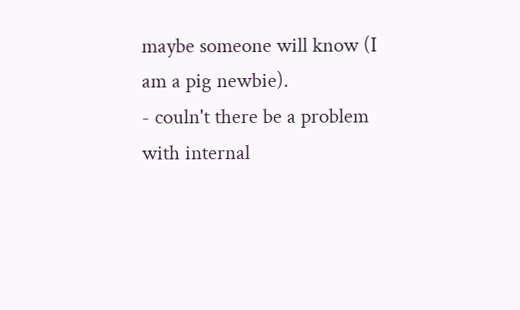maybe someone will know (I am a pig newbie).
- couln't there be a problem with internal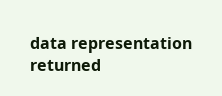data representation returned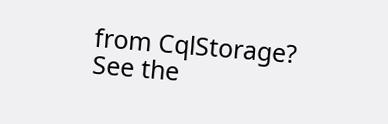from CqlStorage? See the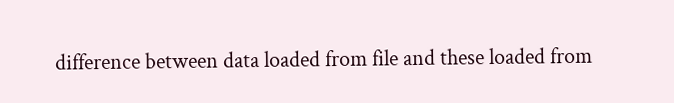difference between data loaded from file and these loaded from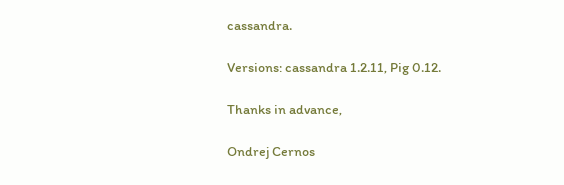cassandra.

Versions: cassandra 1.2.11, Pig 0.12.

Thanks in advance,

Ondrej Cernos